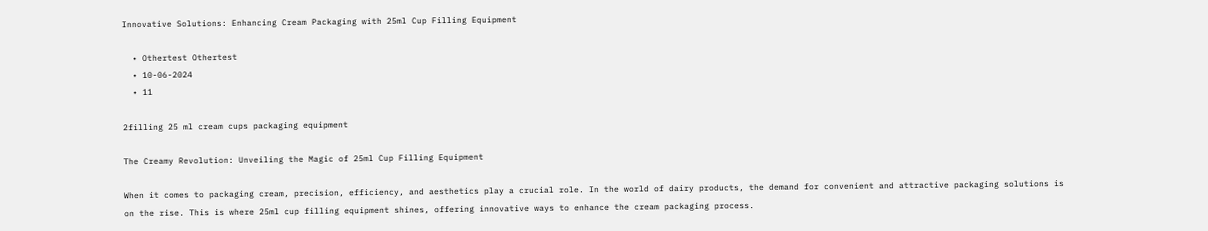Innovative Solutions: Enhancing Cream Packaging with 25ml Cup Filling Equipment

  • Othertest Othertest
  • 10-06-2024
  • 11

2filling 25 ml cream cups packaging equipment

The Creamy Revolution: Unveiling the Magic of 25ml Cup Filling Equipment

When it comes to packaging cream, precision, efficiency, and aesthetics play a crucial role. In the world of dairy products, the demand for convenient and attractive packaging solutions is on the rise. This is where 25ml cup filling equipment shines, offering innovative ways to enhance the cream packaging process.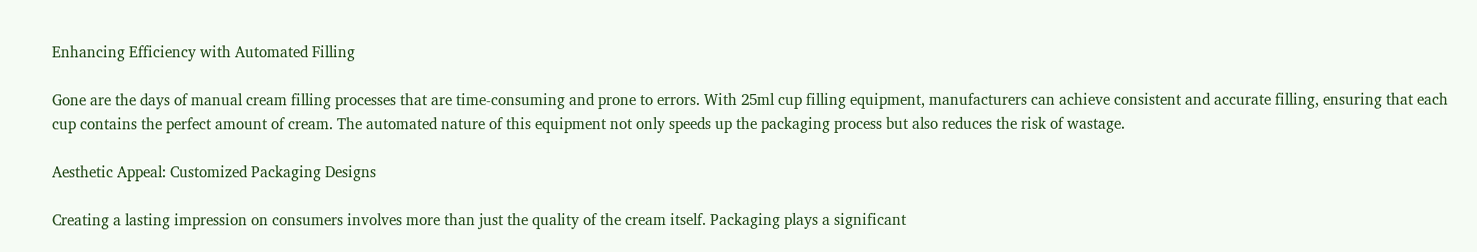Enhancing Efficiency with Automated Filling

Gone are the days of manual cream filling processes that are time-consuming and prone to errors. With 25ml cup filling equipment, manufacturers can achieve consistent and accurate filling, ensuring that each cup contains the perfect amount of cream. The automated nature of this equipment not only speeds up the packaging process but also reduces the risk of wastage.

Aesthetic Appeal: Customized Packaging Designs

Creating a lasting impression on consumers involves more than just the quality of the cream itself. Packaging plays a significant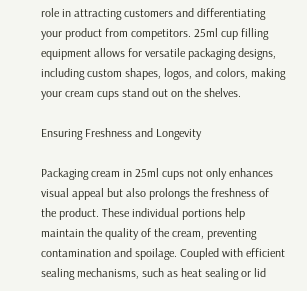role in attracting customers and differentiating your product from competitors. 25ml cup filling equipment allows for versatile packaging designs, including custom shapes, logos, and colors, making your cream cups stand out on the shelves.

Ensuring Freshness and Longevity

Packaging cream in 25ml cups not only enhances visual appeal but also prolongs the freshness of the product. These individual portions help maintain the quality of the cream, preventing contamination and spoilage. Coupled with efficient sealing mechanisms, such as heat sealing or lid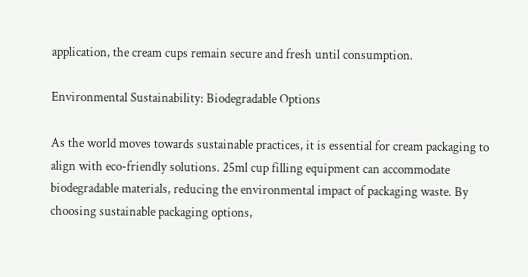application, the cream cups remain secure and fresh until consumption.

Environmental Sustainability: Biodegradable Options

As the world moves towards sustainable practices, it is essential for cream packaging to align with eco-friendly solutions. 25ml cup filling equipment can accommodate biodegradable materials, reducing the environmental impact of packaging waste. By choosing sustainable packaging options,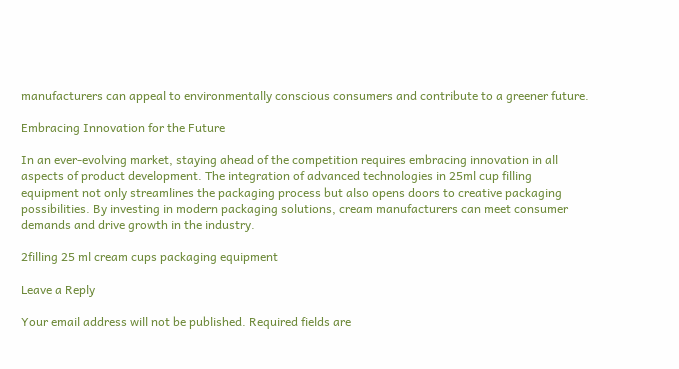manufacturers can appeal to environmentally conscious consumers and contribute to a greener future.

Embracing Innovation for the Future

In an ever-evolving market, staying ahead of the competition requires embracing innovation in all aspects of product development. The integration of advanced technologies in 25ml cup filling equipment not only streamlines the packaging process but also opens doors to creative packaging possibilities. By investing in modern packaging solutions, cream manufacturers can meet consumer demands and drive growth in the industry.

2filling 25 ml cream cups packaging equipment

Leave a Reply

Your email address will not be published. Required fields are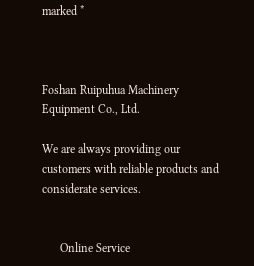marked *



Foshan Ruipuhua Machinery Equipment Co., Ltd.

We are always providing our customers with reliable products and considerate services.


      Online Service